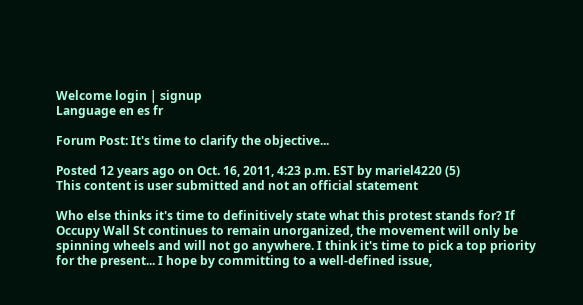Welcome login | signup
Language en es fr

Forum Post: It's time to clarify the objective...

Posted 12 years ago on Oct. 16, 2011, 4:23 p.m. EST by mariel4220 (5)
This content is user submitted and not an official statement

Who else thinks it's time to definitively state what this protest stands for? If Occupy Wall St continues to remain unorganized, the movement will only be spinning wheels and will not go anywhere. I think it's time to pick a top priority for the present... I hope by committing to a well-defined issue,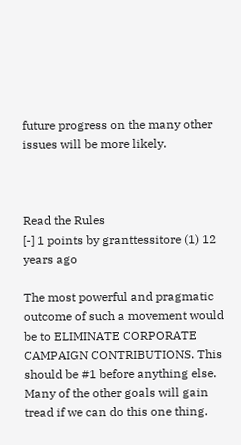future progress on the many other issues will be more likely.



Read the Rules
[-] 1 points by granttessitore (1) 12 years ago

The most powerful and pragmatic outcome of such a movement would be to ELIMINATE CORPORATE CAMPAIGN CONTRIBUTIONS. This should be #1 before anything else. Many of the other goals will gain tread if we can do this one thing.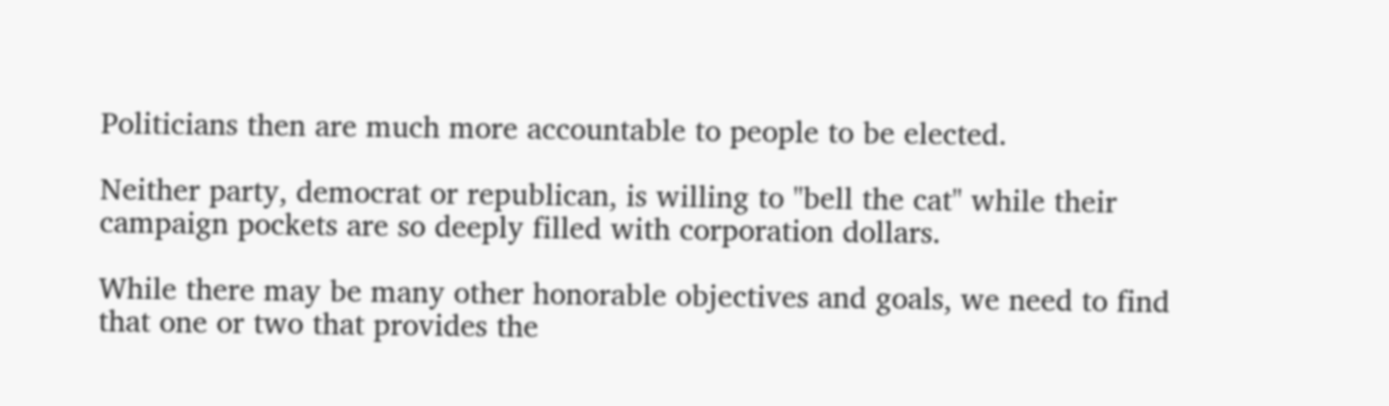Politicians then are much more accountable to people to be elected.

Neither party, democrat or republican, is willing to "bell the cat" while their campaign pockets are so deeply filled with corporation dollars.

While there may be many other honorable objectives and goals, we need to find that one or two that provides the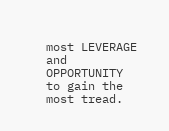most LEVERAGE and OPPORTUNITY to gain the most tread.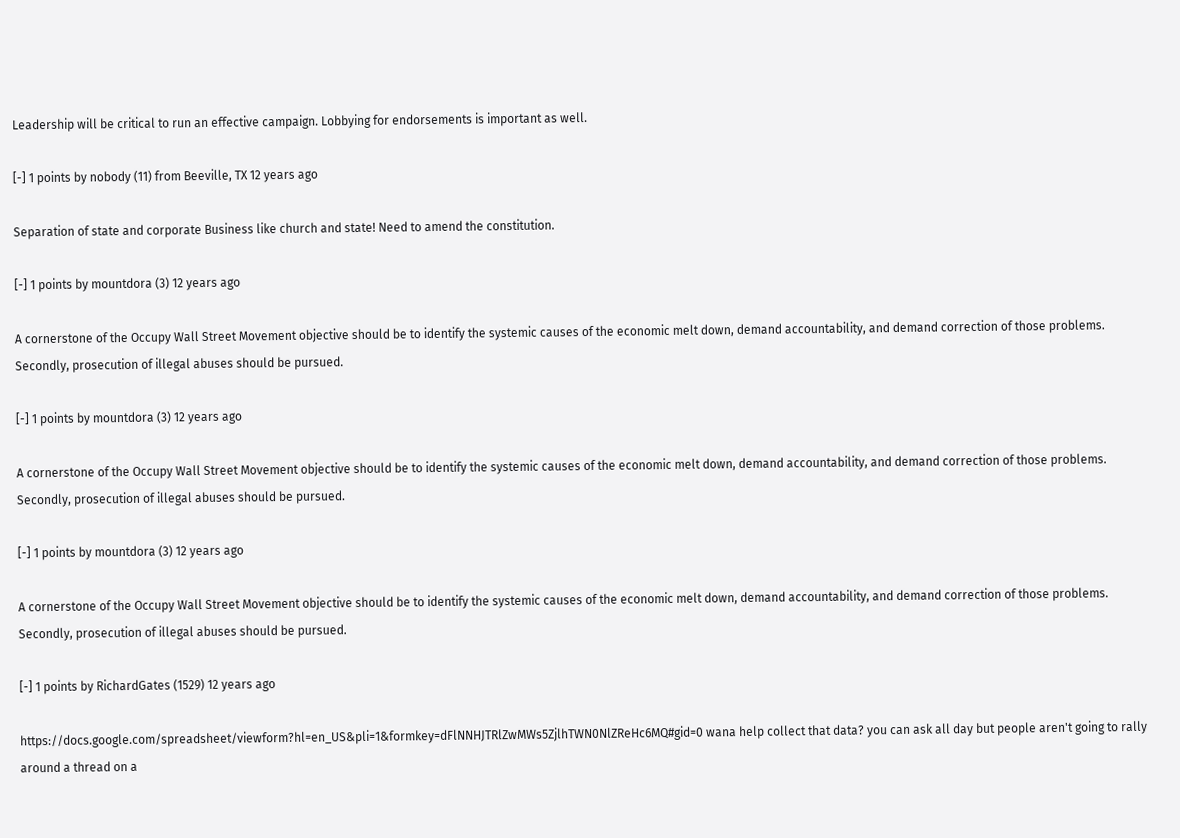Leadership will be critical to run an effective campaign. Lobbying for endorsements is important as well.

[-] 1 points by nobody (11) from Beeville, TX 12 years ago

Separation of state and corporate Business like church and state! Need to amend the constitution.

[-] 1 points by mountdora (3) 12 years ago

A cornerstone of the Occupy Wall Street Movement objective should be to identify the systemic causes of the economic melt down, demand accountability, and demand correction of those problems. Secondly, prosecution of illegal abuses should be pursued.

[-] 1 points by mountdora (3) 12 years ago

A cornerstone of the Occupy Wall Street Movement objective should be to identify the systemic causes of the economic melt down, demand accountability, and demand correction of those problems. Secondly, prosecution of illegal abuses should be pursued.

[-] 1 points by mountdora (3) 12 years ago

A cornerstone of the Occupy Wall Street Movement objective should be to identify the systemic causes of the economic melt down, demand accountability, and demand correction of those problems. Secondly, prosecution of illegal abuses should be pursued.

[-] 1 points by RichardGates (1529) 12 years ago

https://docs.google.com/spreadsheet/viewform?hl=en_US&pli=1&formkey=dFlNNHJTRlZwMWs5ZjlhTWN0NlZReHc6MQ#gid=0 wana help collect that data? you can ask all day but people aren't going to rally around a thread on a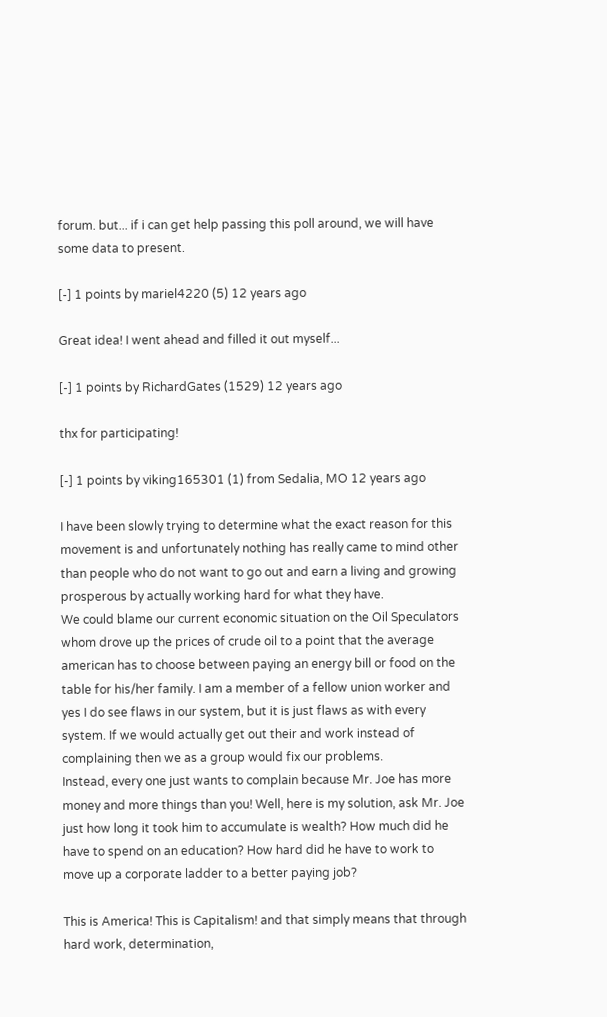forum. but... if i can get help passing this poll around, we will have some data to present.

[-] 1 points by mariel4220 (5) 12 years ago

Great idea! I went ahead and filled it out myself...

[-] 1 points by RichardGates (1529) 12 years ago

thx for participating!

[-] 1 points by viking165301 (1) from Sedalia, MO 12 years ago

I have been slowly trying to determine what the exact reason for this movement is and unfortunately nothing has really came to mind other than people who do not want to go out and earn a living and growing prosperous by actually working hard for what they have.
We could blame our current economic situation on the Oil Speculators whom drove up the prices of crude oil to a point that the average american has to choose between paying an energy bill or food on the table for his/her family. I am a member of a fellow union worker and yes I do see flaws in our system, but it is just flaws as with every system. If we would actually get out their and work instead of complaining then we as a group would fix our problems.
Instead, every one just wants to complain because Mr. Joe has more money and more things than you! Well, here is my solution, ask Mr. Joe just how long it took him to accumulate is wealth? How much did he have to spend on an education? How hard did he have to work to move up a corporate ladder to a better paying job?

This is America! This is Capitalism! and that simply means that through hard work, determination,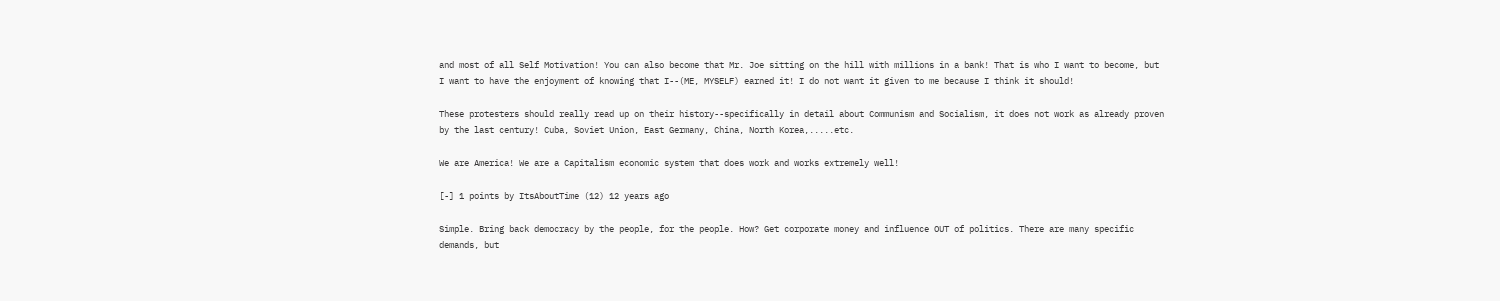and most of all Self Motivation! You can also become that Mr. Joe sitting on the hill with millions in a bank! That is who I want to become, but I want to have the enjoyment of knowing that I--(ME, MYSELF) earned it! I do not want it given to me because I think it should!

These protesters should really read up on their history--specifically in detail about Communism and Socialism, it does not work as already proven by the last century! Cuba, Soviet Union, East Germany, China, North Korea,.....etc.

We are America! We are a Capitalism economic system that does work and works extremely well!

[-] 1 points by ItsAboutTime (12) 12 years ago

Simple. Bring back democracy by the people, for the people. How? Get corporate money and influence OUT of politics. There are many specific demands, but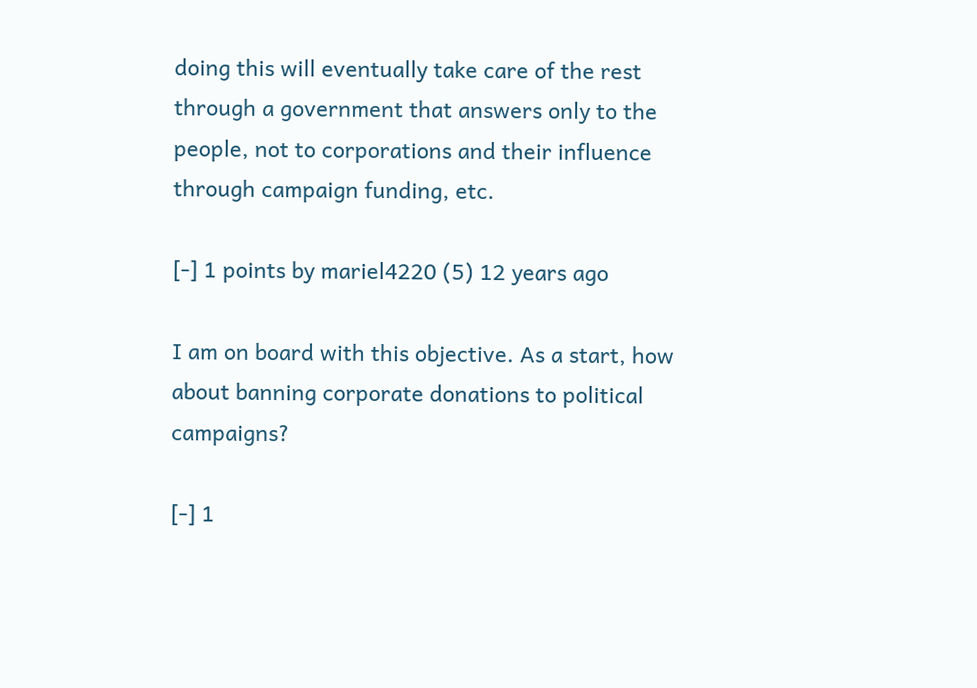doing this will eventually take care of the rest through a government that answers only to the people, not to corporations and their influence through campaign funding, etc.

[-] 1 points by mariel4220 (5) 12 years ago

I am on board with this objective. As a start, how about banning corporate donations to political campaigns?

[-] 1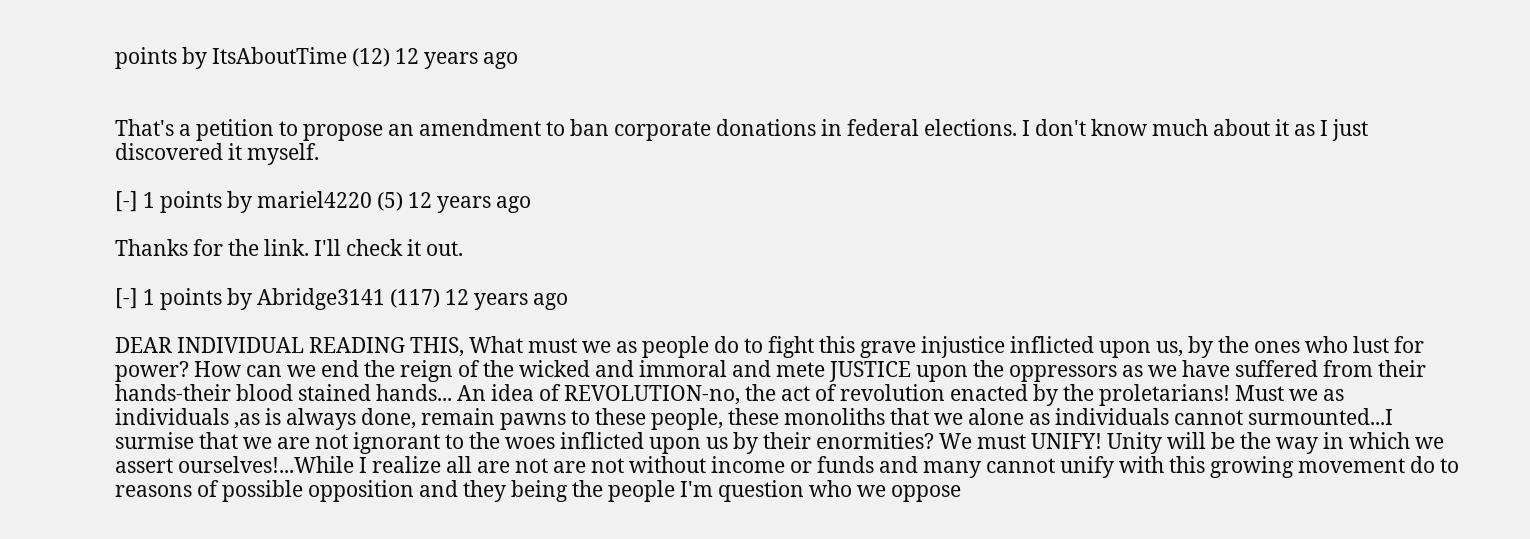points by ItsAboutTime (12) 12 years ago


That's a petition to propose an amendment to ban corporate donations in federal elections. I don't know much about it as I just discovered it myself.

[-] 1 points by mariel4220 (5) 12 years ago

Thanks for the link. I'll check it out.

[-] 1 points by Abridge3141 (117) 12 years ago

DEAR INDIVIDUAL READING THIS, What must we as people do to fight this grave injustice inflicted upon us, by the ones who lust for power? How can we end the reign of the wicked and immoral and mete JUSTICE upon the oppressors as we have suffered from their hands-their blood stained hands... An idea of REVOLUTION-no, the act of revolution enacted by the proletarians! Must we as individuals ,as is always done, remain pawns to these people, these monoliths that we alone as individuals cannot surmounted...I surmise that we are not ignorant to the woes inflicted upon us by their enormities? We must UNIFY! Unity will be the way in which we assert ourselves!...While I realize all are not are not without income or funds and many cannot unify with this growing movement do to reasons of possible opposition and they being the people I'm question who we oppose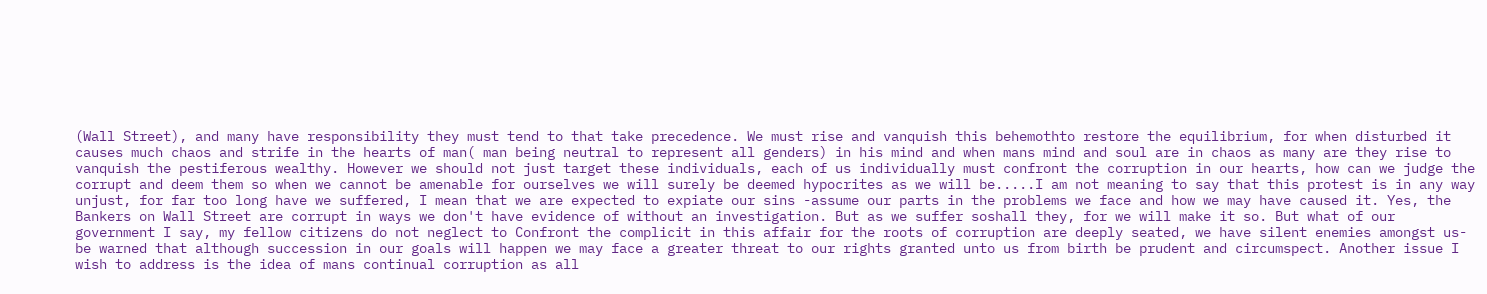(Wall Street), and many have responsibility they must tend to that take precedence. We must rise and vanquish this behemothto restore the equilibrium, for when disturbed it causes much chaos and strife in the hearts of man( man being neutral to represent all genders) in his mind and when mans mind and soul are in chaos as many are they rise to vanquish the pestiferous wealthy. However we should not just target these individuals, each of us individually must confront the corruption in our hearts, how can we judge the corrupt and deem them so when we cannot be amenable for ourselves we will surely be deemed hypocrites as we will be.....I am not meaning to say that this protest is in any way unjust, for far too long have we suffered, I mean that we are expected to expiate our sins -assume our parts in the problems we face and how we may have caused it. Yes, the Bankers on Wall Street are corrupt in ways we don't have evidence of without an investigation. But as we suffer soshall they, for we will make it so. But what of our government I say, my fellow citizens do not neglect to Confront the complicit in this affair for the roots of corruption are deeply seated, we have silent enemies amongst us-be warned that although succession in our goals will happen we may face a greater threat to our rights granted unto us from birth be prudent and circumspect. Another issue I wish to address is the idea of mans continual corruption as all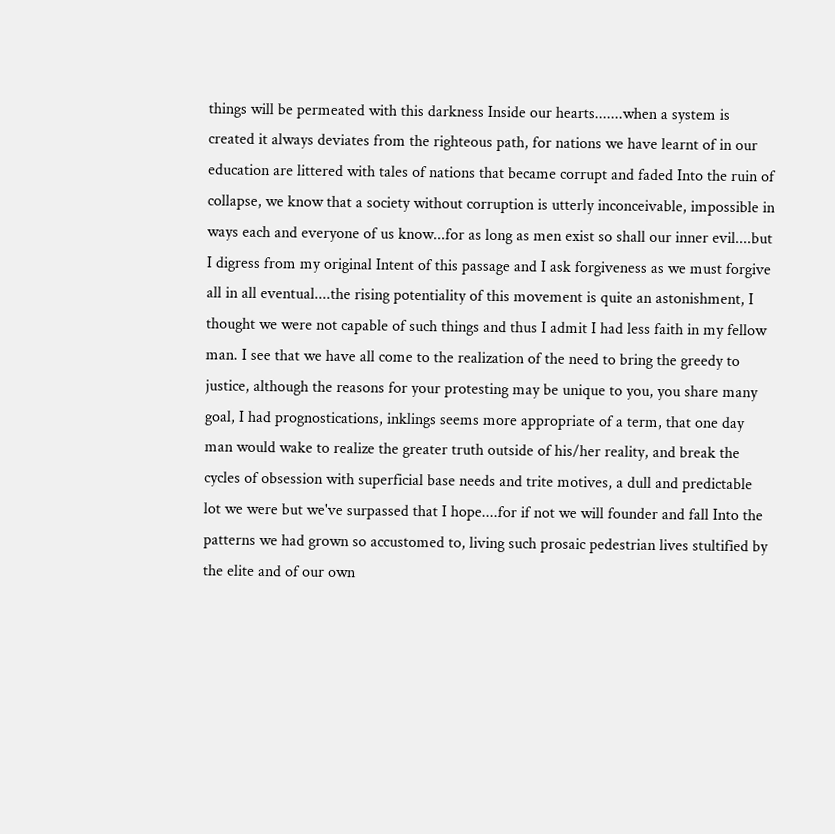things will be permeated with this darkness Inside our hearts.......when a system is created it always deviates from the righteous path, for nations we have learnt of in our education are littered with tales of nations that became corrupt and faded Into the ruin of collapse, we know that a society without corruption is utterly inconceivable, impossible in ways each and everyone of us know...for as long as men exist so shall our inner evil....but I digress from my original Intent of this passage and I ask forgiveness as we must forgive all in all eventual....the rising potentiality of this movement is quite an astonishment, I thought we were not capable of such things and thus I admit I had less faith in my fellow man. I see that we have all come to the realization of the need to bring the greedy to justice, although the reasons for your protesting may be unique to you, you share many goal, I had prognostications, inklings seems more appropriate of a term, that one day man would wake to realize the greater truth outside of his/her reality, and break the cycles of obsession with superficial base needs and trite motives, a dull and predictable lot we were but we've surpassed that I hope....for if not we will founder and fall Into the patterns we had grown so accustomed to, living such prosaic pedestrian lives stultified by the elite and of our own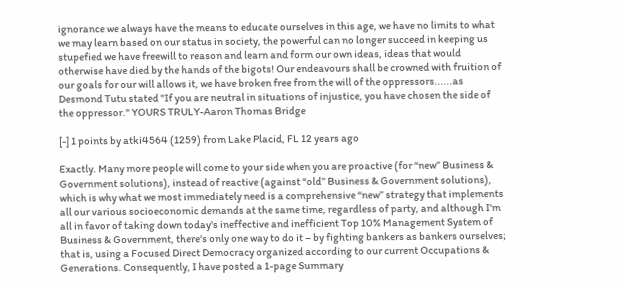ignorance we always have the means to educate ourselves in this age, we have no limits to what we may learn based on our status in society, the powerful can no longer succeed in keeping us stupefied we have freewill to reason and learn and form our own ideas, ideas that would otherwise have died by the hands of the bigots! Our endeavours shall be crowned with fruition of our goals for our will allows it, we have broken free from the will of the oppressors......as Desmond Tutu stated "If you are neutral in situations of injustice, you have chosen the side of the oppressor." YOURS TRULY-Aaron Thomas Bridge

[-] 1 points by atki4564 (1259) from Lake Placid, FL 12 years ago

Exactly. Many more people will come to your side when you are proactive (for “new” Business & Government solutions), instead of reactive (against “old” Business & Government solutions), which is why what we most immediately need is a comprehensive “new” strategy that implements all our various socioeconomic demands at the same time, regardless of party, and although I'm all in favor of taking down today's ineffective and inefficient Top 10% Management System of Business & Government, there's only one way to do it – by fighting bankers as bankers ourselves; that is, using a Focused Direct Democracy organized according to our current Occupations & Generations. Consequently, I have posted a 1-page Summary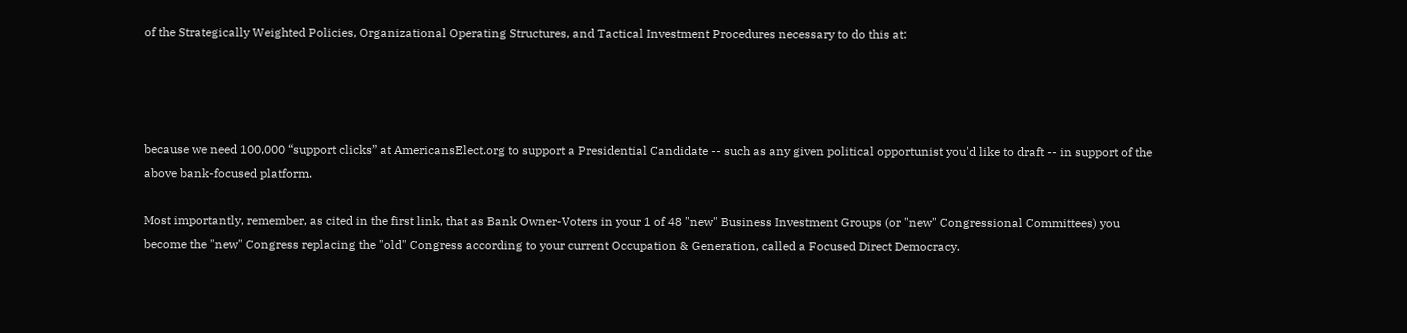of the Strategically Weighted Policies, Organizational Operating Structures, and Tactical Investment Procedures necessary to do this at:




because we need 100,000 “support clicks” at AmericansElect.org to support a Presidential Candidate -- such as any given political opportunist you'd like to draft -- in support of the above bank-focused platform.

Most importantly, remember, as cited in the first link, that as Bank Owner-Voters in your 1 of 48 "new" Business Investment Groups (or "new" Congressional Committees) you become the "new" Congress replacing the "old" Congress according to your current Occupation & Generation, called a Focused Direct Democracy.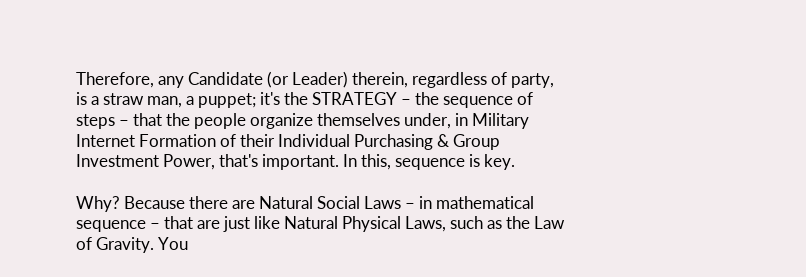Therefore, any Candidate (or Leader) therein, regardless of party, is a straw man, a puppet; it's the STRATEGY – the sequence of steps – that the people organize themselves under, in Military Internet Formation of their Individual Purchasing & Group Investment Power, that's important. In this, sequence is key.

Why? Because there are Natural Social Laws – in mathematical sequence – that are just like Natural Physical Laws, such as the Law of Gravity. You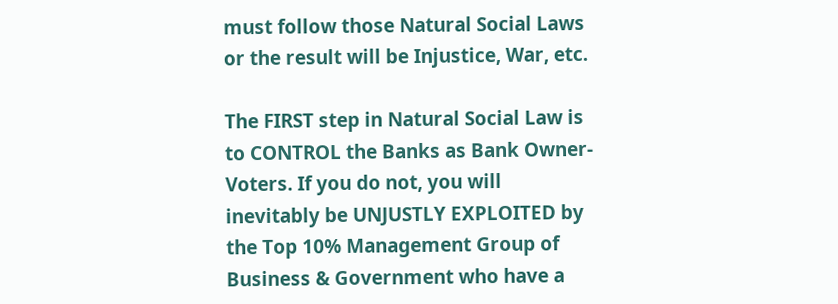must follow those Natural Social Laws or the result will be Injustice, War, etc.

The FIRST step in Natural Social Law is to CONTROL the Banks as Bank Owner-Voters. If you do not, you will inevitably be UNJUSTLY EXPLOITED by the Top 10% Management Group of Business & Government who have a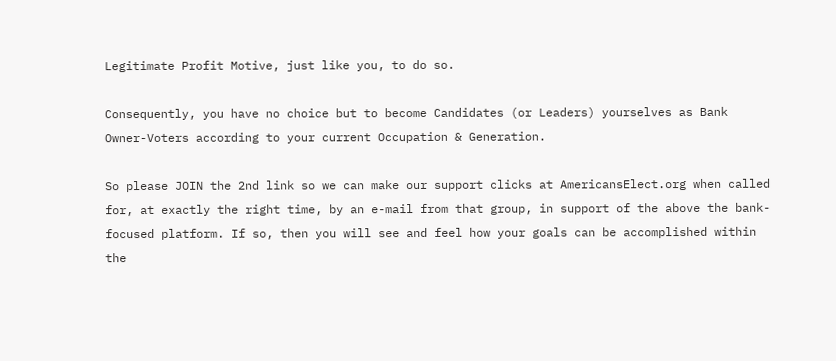Legitimate Profit Motive, just like you, to do so.

Consequently, you have no choice but to become Candidates (or Leaders) yourselves as Bank Owner-Voters according to your current Occupation & Generation.

So please JOIN the 2nd link so we can make our support clicks at AmericansElect.org when called for, at exactly the right time, by an e-mail from that group, in support of the above the bank-focused platform. If so, then you will see and feel how your goals can be accomplished within the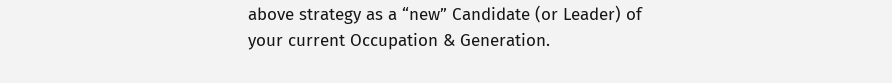above strategy as a “new” Candidate (or Leader) of your current Occupation & Generation.